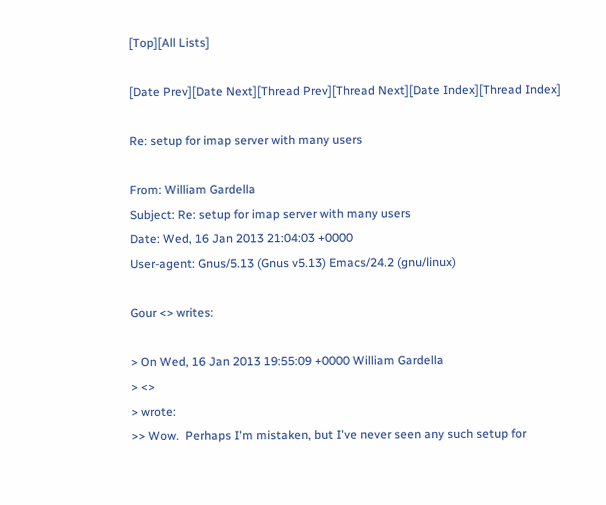[Top][All Lists]

[Date Prev][Date Next][Thread Prev][Thread Next][Date Index][Thread Index]

Re: setup for imap server with many users

From: William Gardella
Subject: Re: setup for imap server with many users
Date: Wed, 16 Jan 2013 21:04:03 +0000
User-agent: Gnus/5.13 (Gnus v5.13) Emacs/24.2 (gnu/linux)

Gour <> writes:

> On Wed, 16 Jan 2013 19:55:09 +0000 William Gardella
> <>
> wrote:
>> Wow.  Perhaps I'm mistaken, but I've never seen any such setup for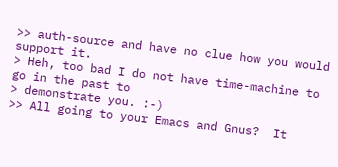>> auth-source and have no clue how you would support it.
> Heh, too bad I do not have time-machine to go in the past to
> demonstrate you. :-)
>> All going to your Emacs and Gnus?  It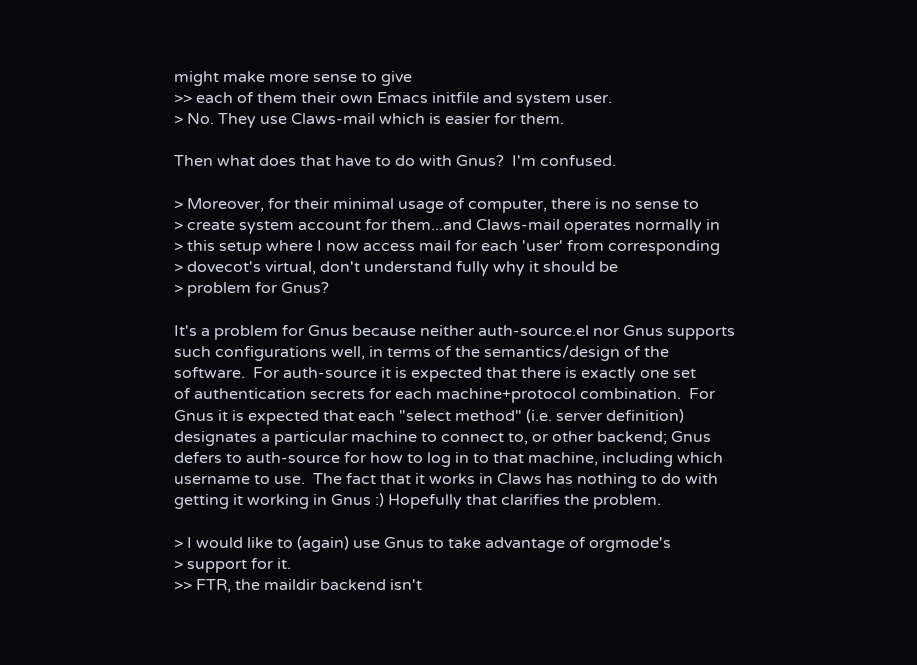might make more sense to give
>> each of them their own Emacs initfile and system user.
> No. They use Claws-mail which is easier for them.

Then what does that have to do with Gnus?  I'm confused.

> Moreover, for their minimal usage of computer, there is no sense to
> create system account for them...and Claws-mail operates normally in
> this setup where I now access mail for each 'user' from corresponding
> dovecot's virtual, don't understand fully why it should be
> problem for Gnus?

It's a problem for Gnus because neither auth-source.el nor Gnus supports
such configurations well, in terms of the semantics/design of the
software.  For auth-source it is expected that there is exactly one set
of authentication secrets for each machine+protocol combination.  For
Gnus it is expected that each "select method" (i.e. server definition)
designates a particular machine to connect to, or other backend; Gnus
defers to auth-source for how to log in to that machine, including which
username to use.  The fact that it works in Claws has nothing to do with
getting it working in Gnus :) Hopefully that clarifies the problem.

> I would like to (again) use Gnus to take advantage of orgmode's
> support for it.
>> FTR, the maildir backend isn't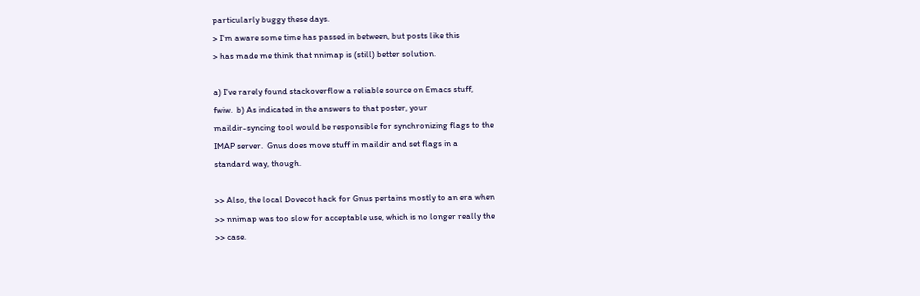particularly buggy these days.
> I'm aware some time has passed in between, but posts like this
> has made me think that nnimap is (still) better solution.

a) I've rarely found stackoverflow a reliable source on Emacs stuff,
fwiw.  b) As indicated in the answers to that poster, your
maildir-syncing tool would be responsible for synchronizing flags to the
IMAP server.  Gnus does move stuff in maildir and set flags in a
standard way, though.

>> Also, the local Dovecot hack for Gnus pertains mostly to an era when
>> nnimap was too slow for acceptable use, which is no longer really the
>> case.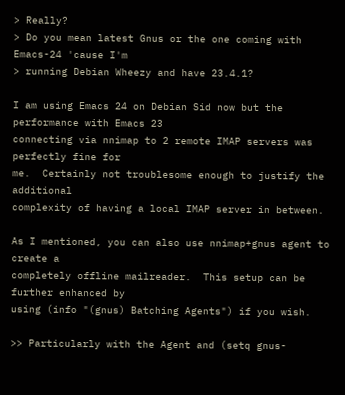> Really?
> Do you mean latest Gnus or the one coming with Emacs-24 'cause I'm
> running Debian Wheezy and have 23.4.1?

I am using Emacs 24 on Debian Sid now but the performance with Emacs 23
connecting via nnimap to 2 remote IMAP servers was perfectly fine for
me.  Certainly not troublesome enough to justify the additional
complexity of having a local IMAP server in between.

As I mentioned, you can also use nnimap+gnus agent to create a
completely offline mailreader.  This setup can be further enhanced by
using (info "(gnus) Batching Agents") if you wish.

>> Particularly with the Agent and (setq gnus-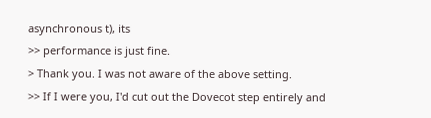asynchronous t), its
>> performance is just fine.
> Thank you. I was not aware of the above setting.
>> If I were you, I'd cut out the Dovecot step entirely and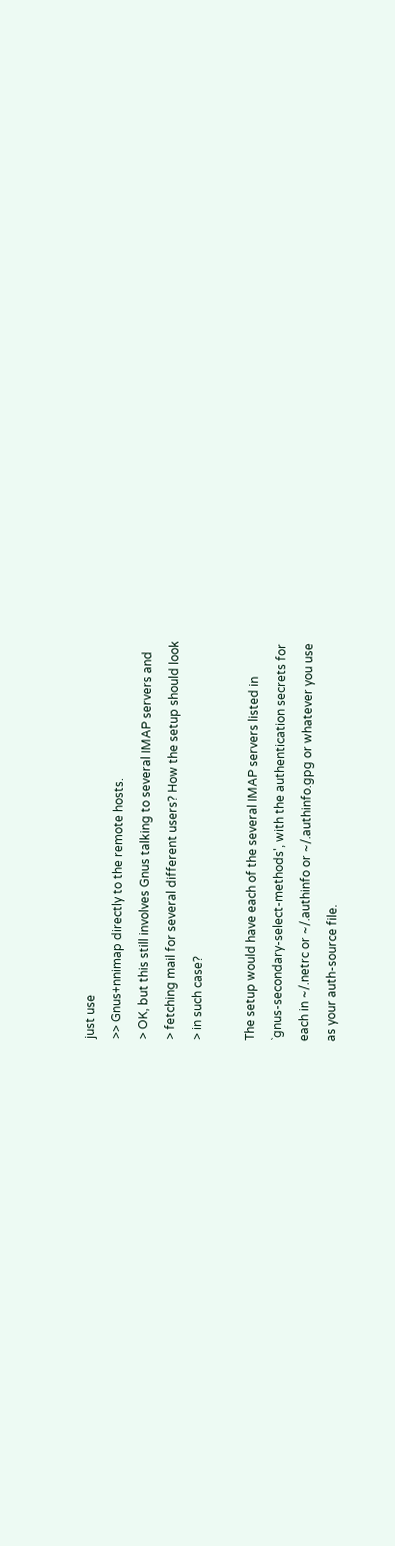just use
>> Gnus+nnimap directly to the remote hosts.
> OK, but this still involves Gnus talking to several IMAP servers and
> fetching mail for several different users? How the setup should look
> in such case?

The setup would have each of the several IMAP servers listed in
`gnus-secondary-select-methods', with the authentication secrets for
each in ~/.netrc or ~/.authinfo or ~/.authinfo.gpg or whatever you use
as your auth-source file.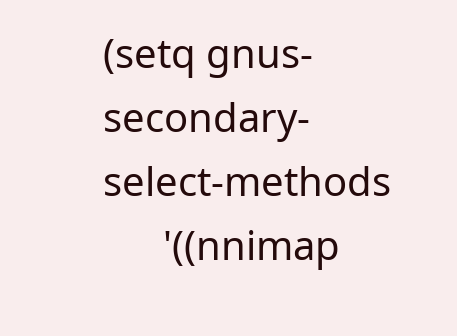(setq gnus-secondary-select-methods
      '((nnimap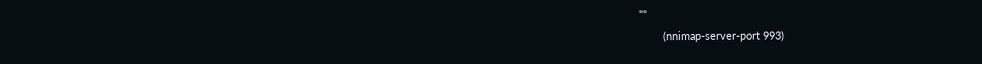""
        (nnimap-server-port 993)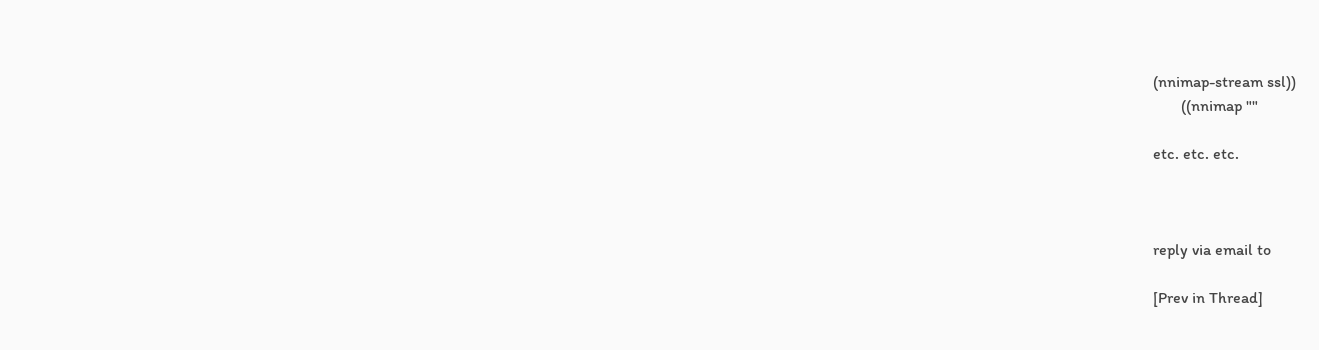(nnimap-stream ssl))
       ((nnimap ""

etc. etc. etc.



reply via email to

[Prev in Thread]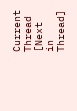Current Thread [Next in Thread]